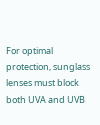For optimal protection, sunglass lenses must block both UVA and UVB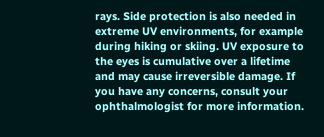rays. Side protection is also needed in extreme UV environments, for example during hiking or skiing. UV exposure to the eyes is cumulative over a lifetime and may cause irreversible damage. If you have any concerns, consult your ophthalmologist for more information.